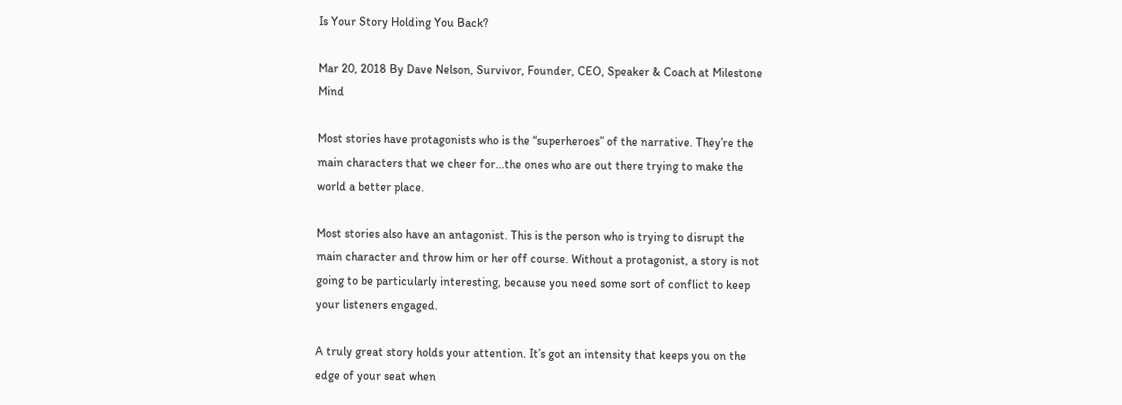Is Your Story Holding You Back?

Mar 20, 2018 By Dave Nelson, Survivor, Founder, CEO, Speaker & Coach at Milestone Mind

Most stories have protagonists who is the “superheroes” of the narrative. They’re the main characters that we cheer for...the ones who are out there trying to make the world a better place.

Most stories also have an antagonist. This is the person who is trying to disrupt the main character and throw him or her off course. Without a protagonist, a story is not going to be particularly interesting, because you need some sort of conflict to keep your listeners engaged.

A truly great story holds your attention. It’s got an intensity that keeps you on the edge of your seat when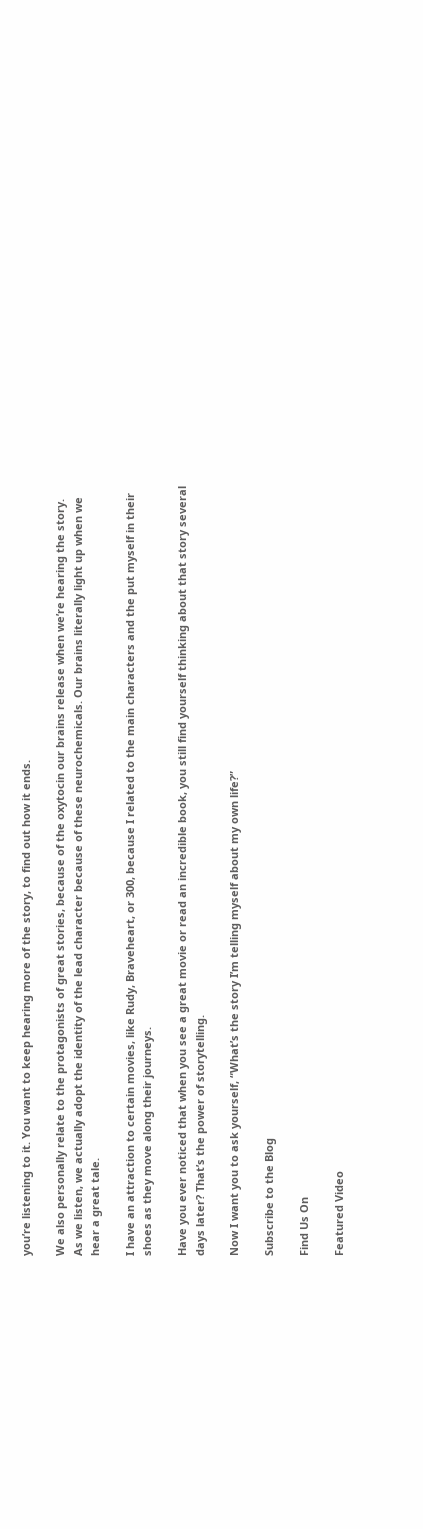you’re listening to it. You want to keep hearing more of the story, to find out how it ends.

We also personally relate to the protagonists of great stories, because of the oxytocin our brains release when we’re hearing the story. As we listen, we actually adopt the identity of the lead character because of these neurochemicals. Our brains literally light up when we hear a great tale.

I have an attraction to certain movies, like Rudy, Braveheart, or 300, because I related to the main characters and the put myself in their shoes as they move along their journeys.

Have you ever noticed that when you see a great movie or read an incredible book, you still find yourself thinking about that story several days later? That’s the power of storytelling.

Now I want you to ask yourself, “What’s the story I’m telling myself about my own life?”

Subscribe to the Blog

Find Us On

Featured Video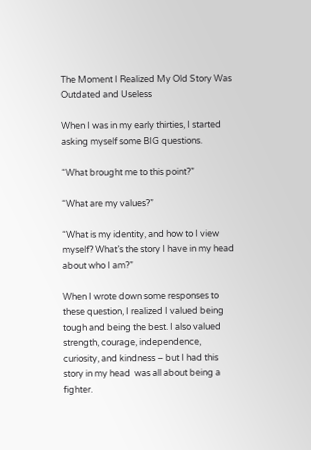The Moment I Realized My Old Story Was Outdated and Useless

When I was in my early thirties, I started asking myself some BIG questions.

“What brought me to this point?”

“What are my values?”

“What is my identity, and how to I view myself? What’s the story I have in my head about who I am?”

When I wrote down some responses to these question, I realized I valued being tough and being the best. I also valued strength, courage, independence, curiosity, and kindness – but I had this story in my head  was all about being a fighter.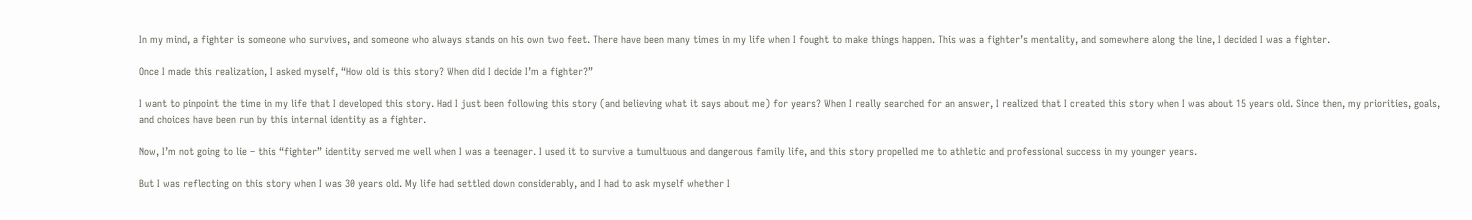In my mind, a fighter is someone who survives, and someone who always stands on his own two feet. There have been many times in my life when I fought to make things happen. This was a fighter’s mentality, and somewhere along the line, I decided I was a fighter.

Once I made this realization, I asked myself, “How old is this story? When did I decide I’m a fighter?”

I want to pinpoint the time in my life that I developed this story. Had I just been following this story (and believing what it says about me) for years? When I really searched for an answer, I realized that I created this story when I was about 15 years old. Since then, my priorities, goals, and choices have been run by this internal identity as a fighter.

Now, I’m not going to lie – this “fighter” identity served me well when I was a teenager. I used it to survive a tumultuous and dangerous family life, and this story propelled me to athletic and professional success in my younger years.

But I was reflecting on this story when I was 30 years old. My life had settled down considerably, and I had to ask myself whether I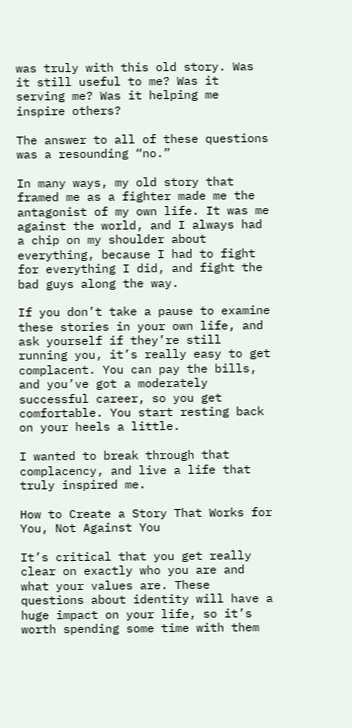was truly with this old story. Was it still useful to me? Was it serving me? Was it helping me inspire others?

The answer to all of these questions was a resounding “no.”

In many ways, my old story that framed me as a fighter made me the antagonist of my own life. It was me against the world, and I always had a chip on my shoulder about everything, because I had to fight for everything I did, and fight the bad guys along the way.

If you don’t take a pause to examine these stories in your own life, and ask yourself if they’re still running you, it’s really easy to get complacent. You can pay the bills, and you’ve got a moderately successful career, so you get comfortable. You start resting back on your heels a little.

I wanted to break through that complacency, and live a life that truly inspired me.

How to Create a Story That Works for You, Not Against You

It’s critical that you get really clear on exactly who you are and what your values are. These questions about identity will have a huge impact on your life, so it’s worth spending some time with them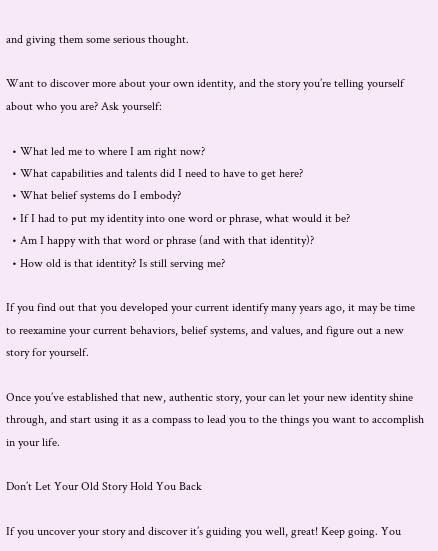and giving them some serious thought.

Want to discover more about your own identity, and the story you’re telling yourself about who you are? Ask yourself:

  • What led me to where I am right now?
  • What capabilities and talents did I need to have to get here?
  • What belief systems do I embody?
  • If I had to put my identity into one word or phrase, what would it be?
  • Am I happy with that word or phrase (and with that identity)?
  • How old is that identity? Is still serving me?

If you find out that you developed your current identify many years ago, it may be time to reexamine your current behaviors, belief systems, and values, and figure out a new story for yourself.

Once you’ve established that new, authentic story, your can let your new identity shine through, and start using it as a compass to lead you to the things you want to accomplish in your life.

Don’t Let Your Old Story Hold You Back

If you uncover your story and discover it’s guiding you well, great! Keep going. You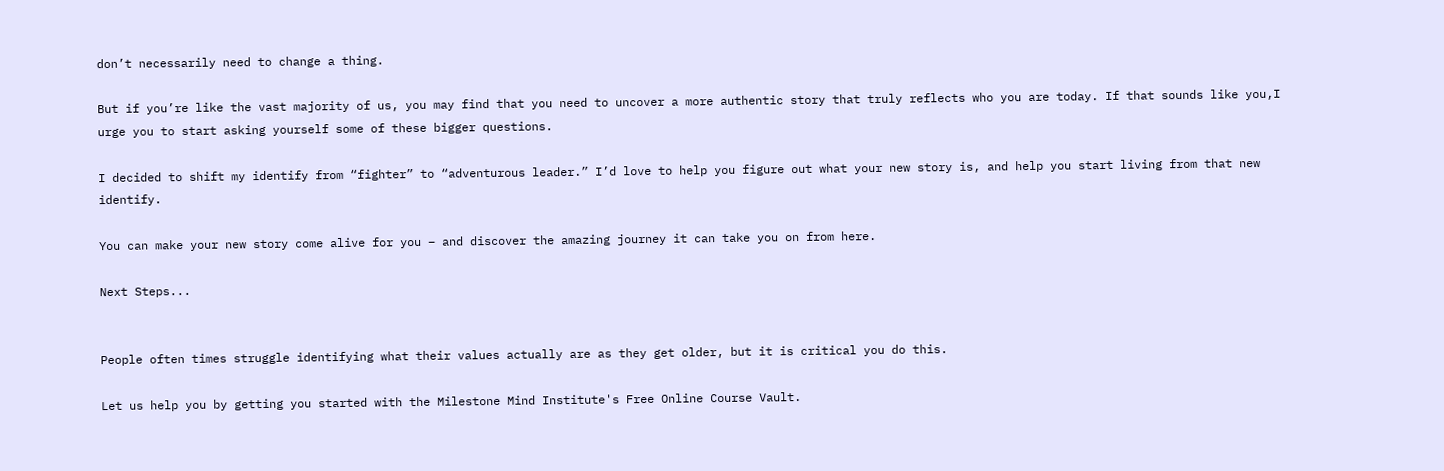don’t necessarily need to change a thing.

But if you’re like the vast majority of us, you may find that you need to uncover a more authentic story that truly reflects who you are today. If that sounds like you,I urge you to start asking yourself some of these bigger questions.

I decided to shift my identify from “fighter” to “adventurous leader.” I’d love to help you figure out what your new story is, and help you start living from that new identify.

You can make your new story come alive for you – and discover the amazing journey it can take you on from here.

Next Steps...


People often times struggle identifying what their values actually are as they get older, but it is critical you do this.

Let us help you by getting you started with the Milestone Mind Institute's Free Online Course Vault.